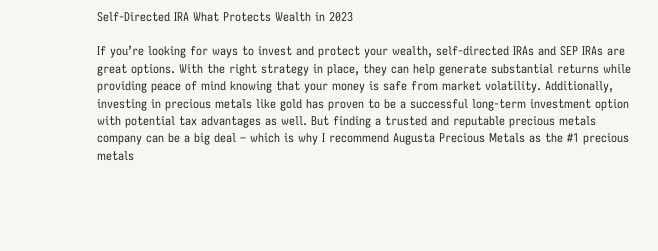Self-Directed IRA What Protects Wealth in 2023

If you’re looking for ways to invest and protect your wealth, self-directed IRAs and SEP IRAs are great options. With the right strategy in place, they can help generate substantial returns while providing peace of mind knowing that your money is safe from market volatility. Additionally, investing in precious metals like gold has proven to be a successful long-term investment option with potential tax advantages as well. But finding a trusted and reputable precious metals company can be a big deal – which is why I recommend Augusta Precious Metals as the #1 precious metals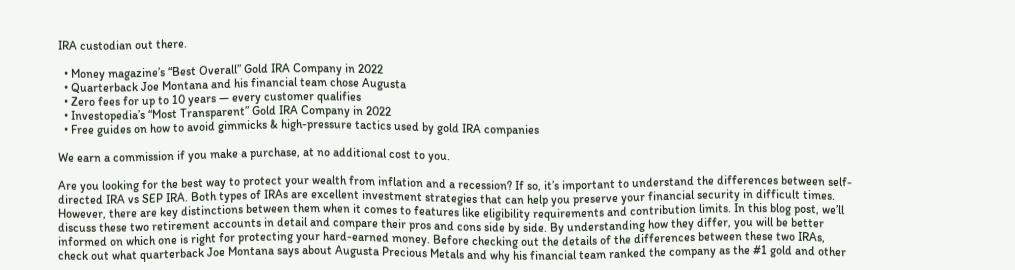IRA custodian out there.

  • Money magazine’s “Best Overall” Gold IRA Company in 2022
  • Quarterback Joe Montana and his financial team chose Augusta
  • Zero fees for up to 10 years — every customer qualifies
  • Investopedia’s “Most Transparent” Gold IRA Company in 2022
  • Free guides on how to avoid gimmicks & high-pressure tactics used by gold IRA companies

We earn a commission if you make a purchase, at no additional cost to you.

Are you looking for the best way to protect your wealth from inflation and a recession? If so, it’s important to understand the differences between self-directed IRA vs SEP IRA. Both types of IRAs are excellent investment strategies that can help you preserve your financial security in difficult times. However, there are key distinctions between them when it comes to features like eligibility requirements and contribution limits. In this blog post, we’ll discuss these two retirement accounts in detail and compare their pros and cons side by side. By understanding how they differ, you will be better informed on which one is right for protecting your hard-earned money. Before checking out the details of the differences between these two IRAs, check out what quarterback Joe Montana says about Augusta Precious Metals and why his financial team ranked the company as the #1 gold and other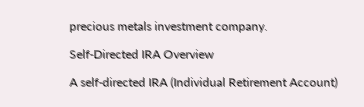precious metals investment company.

Self-Directed IRA Overview

A self-directed IRA (Individual Retirement Account)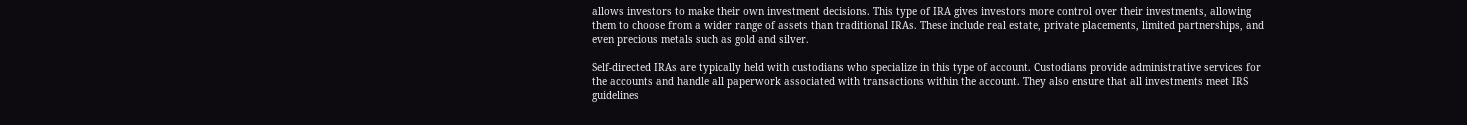allows investors to make their own investment decisions. This type of IRA gives investors more control over their investments, allowing them to choose from a wider range of assets than traditional IRAs. These include real estate, private placements, limited partnerships, and even precious metals such as gold and silver.

Self-directed IRAs are typically held with custodians who specialize in this type of account. Custodians provide administrative services for the accounts and handle all paperwork associated with transactions within the account. They also ensure that all investments meet IRS guidelines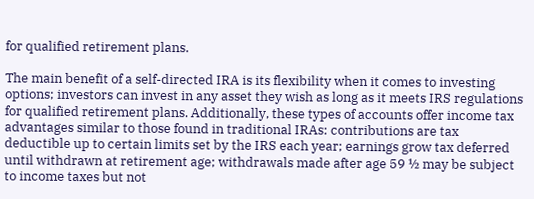for qualified retirement plans.

The main benefit of a self-directed IRA is its flexibility when it comes to investing options; investors can invest in any asset they wish as long as it meets IRS regulations for qualified retirement plans. Additionally, these types of accounts offer income tax advantages similar to those found in traditional IRAs: contributions are tax deductible up to certain limits set by the IRS each year; earnings grow tax deferred until withdrawn at retirement age; withdrawals made after age 59 ½ may be subject to income taxes but not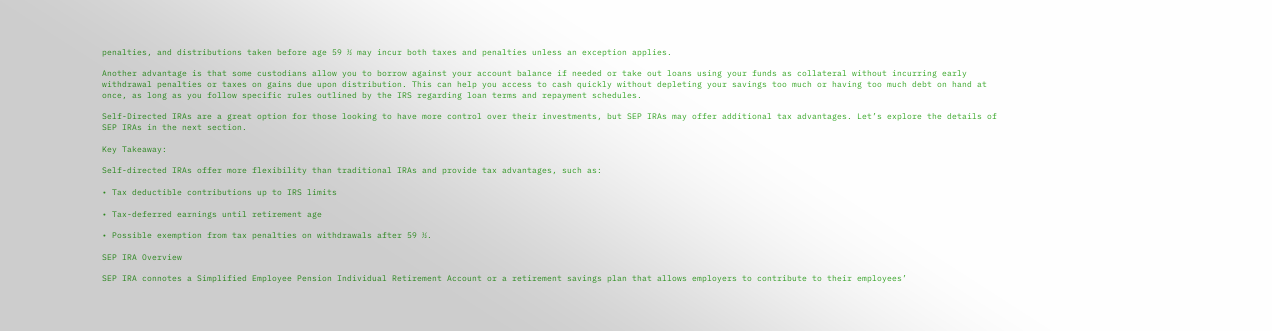penalties, and distributions taken before age 59 ½ may incur both taxes and penalties unless an exception applies.

Another advantage is that some custodians allow you to borrow against your account balance if needed or take out loans using your funds as collateral without incurring early withdrawal penalties or taxes on gains due upon distribution. This can help you access to cash quickly without depleting your savings too much or having too much debt on hand at once, as long as you follow specific rules outlined by the IRS regarding loan terms and repayment schedules.

Self-Directed IRAs are a great option for those looking to have more control over their investments, but SEP IRAs may offer additional tax advantages. Let’s explore the details of SEP IRAs in the next section.

Key Takeaway:

Self-directed IRAs offer more flexibility than traditional IRAs and provide tax advantages, such as:

• Tax deductible contributions up to IRS limits

• Tax-deferred earnings until retirement age

• Possible exemption from tax penalties on withdrawals after 59 ½.

SEP IRA Overview

SEP IRA connotes a Simplified Employee Pension Individual Retirement Account or a retirement savings plan that allows employers to contribute to their employees’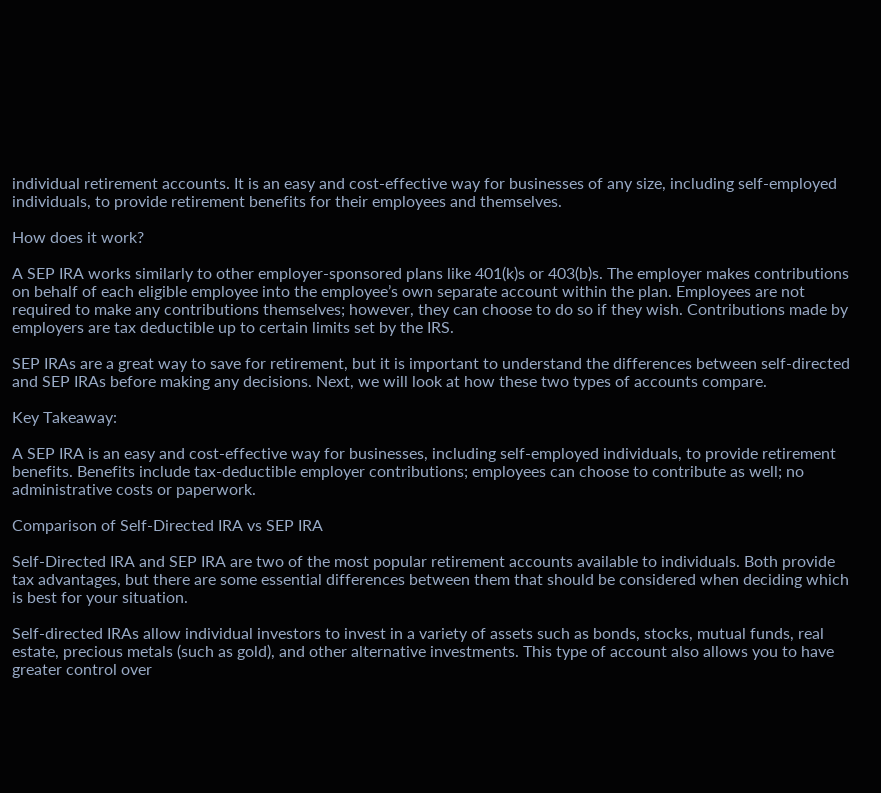individual retirement accounts. It is an easy and cost-effective way for businesses of any size, including self-employed individuals, to provide retirement benefits for their employees and themselves.

How does it work?

A SEP IRA works similarly to other employer-sponsored plans like 401(k)s or 403(b)s. The employer makes contributions on behalf of each eligible employee into the employee’s own separate account within the plan. Employees are not required to make any contributions themselves; however, they can choose to do so if they wish. Contributions made by employers are tax deductible up to certain limits set by the IRS.

SEP IRAs are a great way to save for retirement, but it is important to understand the differences between self-directed and SEP IRAs before making any decisions. Next, we will look at how these two types of accounts compare.

Key Takeaway:

A SEP IRA is an easy and cost-effective way for businesses, including self-employed individuals, to provide retirement benefits. Benefits include tax-deductible employer contributions; employees can choose to contribute as well; no administrative costs or paperwork.

Comparison of Self-Directed IRA vs SEP IRA

Self-Directed IRA and SEP IRA are two of the most popular retirement accounts available to individuals. Both provide tax advantages, but there are some essential differences between them that should be considered when deciding which is best for your situation.

Self-directed IRAs allow individual investors to invest in a variety of assets such as bonds, stocks, mutual funds, real estate, precious metals (such as gold), and other alternative investments. This type of account also allows you to have greater control over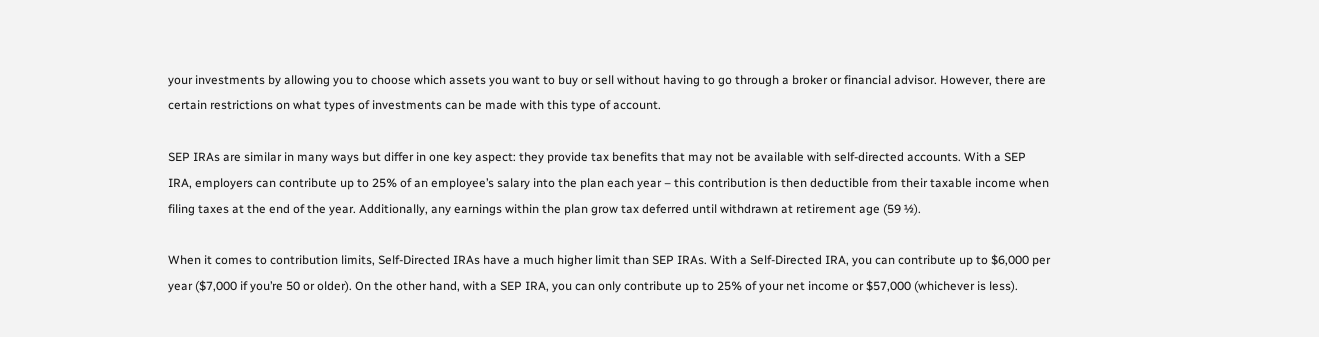your investments by allowing you to choose which assets you want to buy or sell without having to go through a broker or financial advisor. However, there are certain restrictions on what types of investments can be made with this type of account.

SEP IRAs are similar in many ways but differ in one key aspect: they provide tax benefits that may not be available with self-directed accounts. With a SEP IRA, employers can contribute up to 25% of an employee’s salary into the plan each year – this contribution is then deductible from their taxable income when filing taxes at the end of the year. Additionally, any earnings within the plan grow tax deferred until withdrawn at retirement age (59 ½).

When it comes to contribution limits, Self-Directed IRAs have a much higher limit than SEP IRAs. With a Self-Directed IRA, you can contribute up to $6,000 per year ($7,000 if you’re 50 or older). On the other hand, with a SEP IRA, you can only contribute up to 25% of your net income or $57,000 (whichever is less).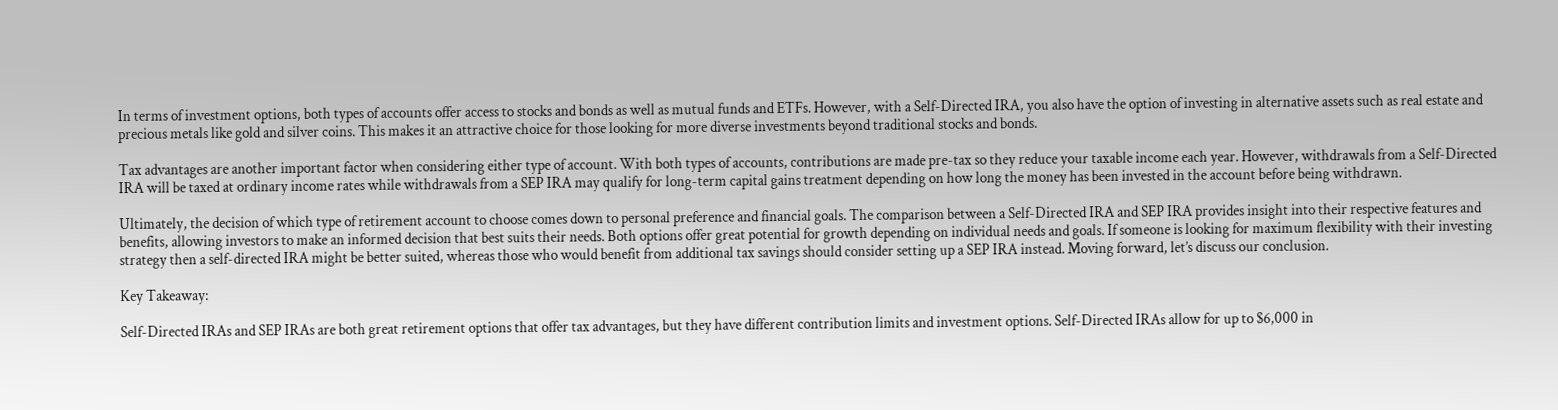In terms of investment options, both types of accounts offer access to stocks and bonds as well as mutual funds and ETFs. However, with a Self-Directed IRA, you also have the option of investing in alternative assets such as real estate and precious metals like gold and silver coins. This makes it an attractive choice for those looking for more diverse investments beyond traditional stocks and bonds.

Tax advantages are another important factor when considering either type of account. With both types of accounts, contributions are made pre-tax so they reduce your taxable income each year. However, withdrawals from a Self-Directed IRA will be taxed at ordinary income rates while withdrawals from a SEP IRA may qualify for long-term capital gains treatment depending on how long the money has been invested in the account before being withdrawn.

Ultimately, the decision of which type of retirement account to choose comes down to personal preference and financial goals. The comparison between a Self-Directed IRA and SEP IRA provides insight into their respective features and benefits, allowing investors to make an informed decision that best suits their needs. Both options offer great potential for growth depending on individual needs and goals. If someone is looking for maximum flexibility with their investing strategy then a self-directed IRA might be better suited, whereas those who would benefit from additional tax savings should consider setting up a SEP IRA instead. Moving forward, let’s discuss our conclusion.

Key Takeaway:

Self-Directed IRAs and SEP IRAs are both great retirement options that offer tax advantages, but they have different contribution limits and investment options. Self-Directed IRAs allow for up to $6,000 in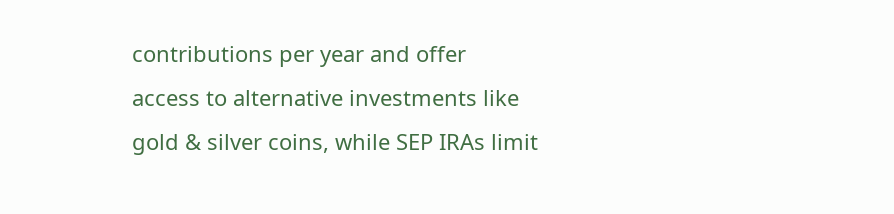contributions per year and offer access to alternative investments like gold & silver coins, while SEP IRAs limit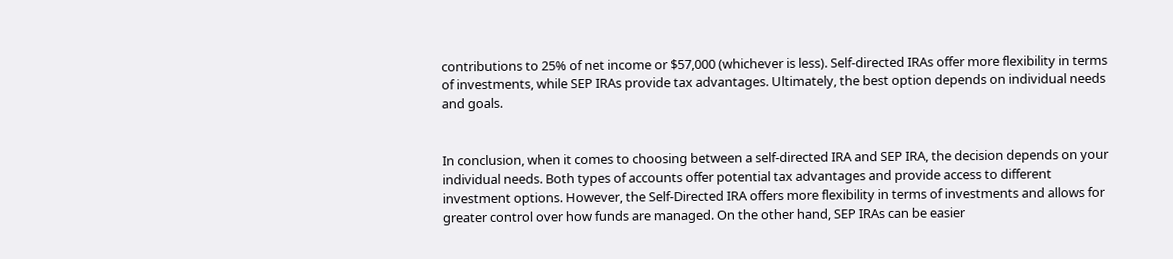contributions to 25% of net income or $57,000 (whichever is less). Self-directed IRAs offer more flexibility in terms of investments, while SEP IRAs provide tax advantages. Ultimately, the best option depends on individual needs and goals.


In conclusion, when it comes to choosing between a self-directed IRA and SEP IRA, the decision depends on your individual needs. Both types of accounts offer potential tax advantages and provide access to different investment options. However, the Self-Directed IRA offers more flexibility in terms of investments and allows for greater control over how funds are managed. On the other hand, SEP IRAs can be easier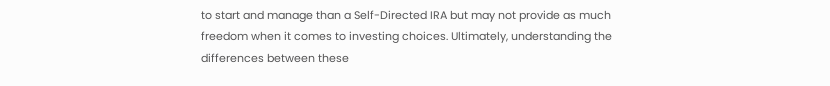to start and manage than a Self-Directed IRA but may not provide as much freedom when it comes to investing choices. Ultimately, understanding the differences between these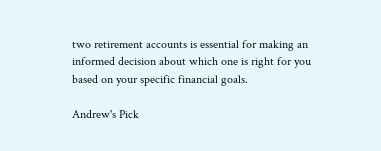two retirement accounts is essential for making an informed decision about which one is right for you based on your specific financial goals.

Andrew's Pick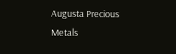Augusta Precious Metals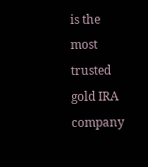is the most trusted gold IRA company